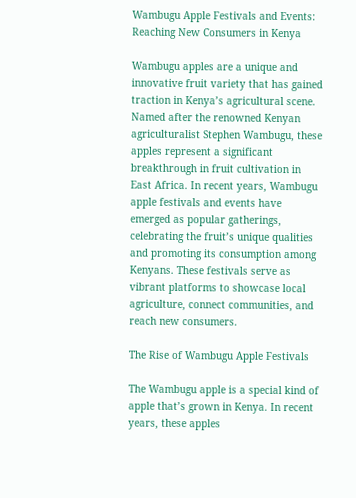Wambugu Apple Festivals and Events: Reaching New Consumers in Kenya

Wambugu apples are a unique and innovative fruit variety that has gained traction in Kenya’s agricultural scene. Named after the renowned Kenyan agriculturalist Stephen Wambugu, these apples represent a significant breakthrough in fruit cultivation in East Africa. In recent years, Wambugu apple festivals and events have emerged as popular gatherings, celebrating the fruit’s unique qualities and promoting its consumption among Kenyans. These festivals serve as vibrant platforms to showcase local agriculture, connect communities, and reach new consumers.

The Rise of Wambugu Apple Festivals

The Wambugu apple is a special kind of apple that’s grown in Kenya. In recent years, these apples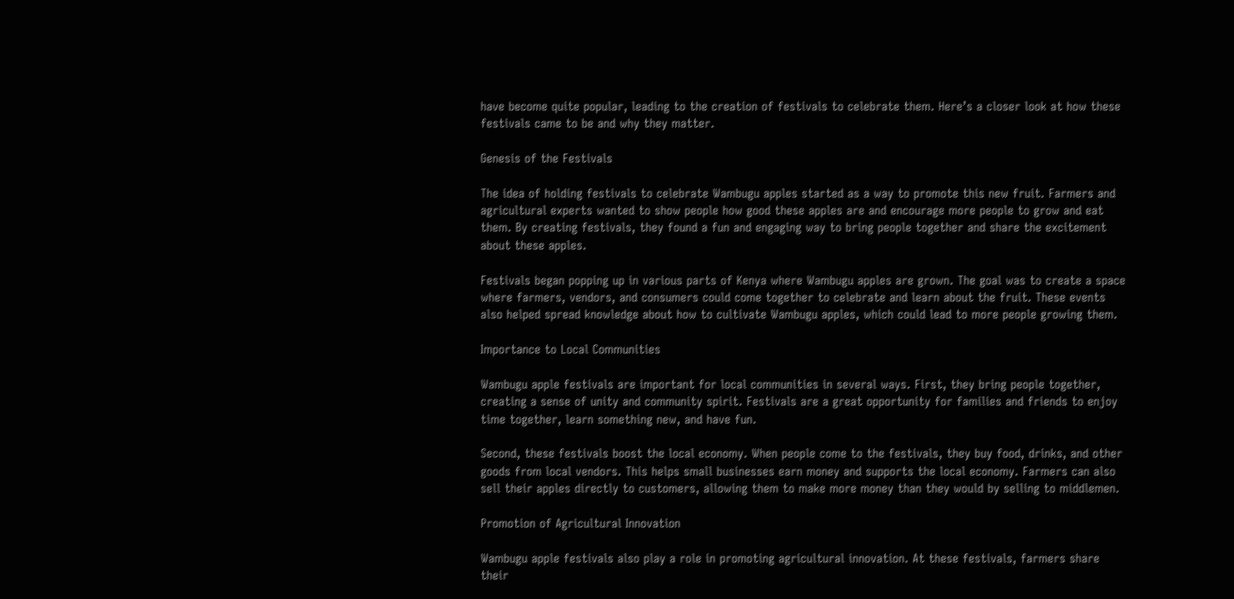have become quite popular, leading to the creation of festivals to celebrate them. Here’s a closer look at how these festivals came to be and why they matter.

Genesis of the Festivals

The idea of holding festivals to celebrate Wambugu apples started as a way to promote this new fruit. Farmers and agricultural experts wanted to show people how good these apples are and encourage more people to grow and eat them. By creating festivals, they found a fun and engaging way to bring people together and share the excitement about these apples.

Festivals began popping up in various parts of Kenya where Wambugu apples are grown. The goal was to create a space where farmers, vendors, and consumers could come together to celebrate and learn about the fruit. These events also helped spread knowledge about how to cultivate Wambugu apples, which could lead to more people growing them.

Importance to Local Communities

Wambugu apple festivals are important for local communities in several ways. First, they bring people together, creating a sense of unity and community spirit. Festivals are a great opportunity for families and friends to enjoy time together, learn something new, and have fun.

Second, these festivals boost the local economy. When people come to the festivals, they buy food, drinks, and other goods from local vendors. This helps small businesses earn money and supports the local economy. Farmers can also sell their apples directly to customers, allowing them to make more money than they would by selling to middlemen.

Promotion of Agricultural Innovation

Wambugu apple festivals also play a role in promoting agricultural innovation. At these festivals, farmers share their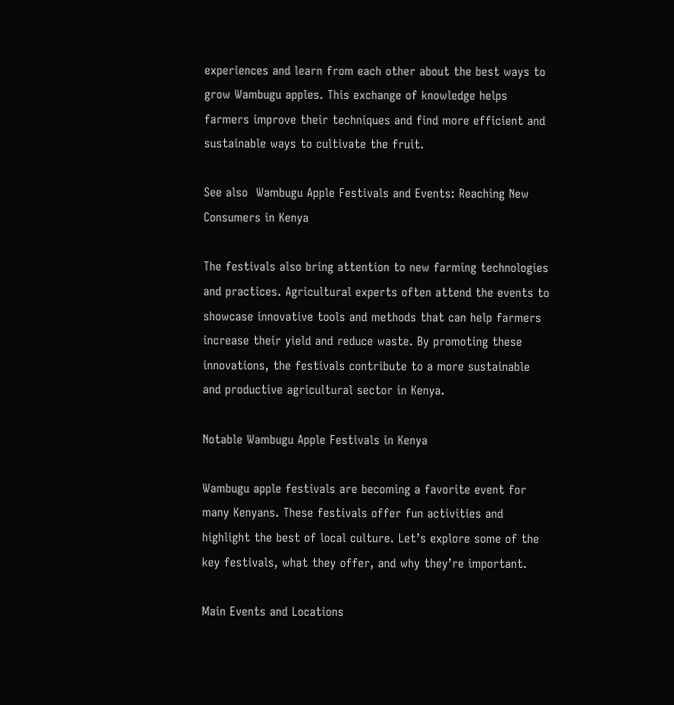experiences and learn from each other about the best ways to grow Wambugu apples. This exchange of knowledge helps farmers improve their techniques and find more efficient and sustainable ways to cultivate the fruit.

See also  Wambugu Apple Festivals and Events: Reaching New Consumers in Kenya

The festivals also bring attention to new farming technologies and practices. Agricultural experts often attend the events to showcase innovative tools and methods that can help farmers increase their yield and reduce waste. By promoting these innovations, the festivals contribute to a more sustainable and productive agricultural sector in Kenya.

Notable Wambugu Apple Festivals in Kenya

Wambugu apple festivals are becoming a favorite event for many Kenyans. These festivals offer fun activities and highlight the best of local culture. Let’s explore some of the key festivals, what they offer, and why they’re important.

Main Events and Locations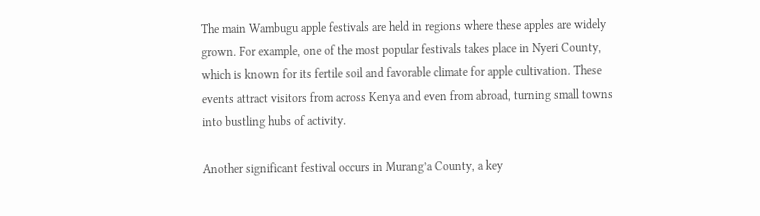The main Wambugu apple festivals are held in regions where these apples are widely grown. For example, one of the most popular festivals takes place in Nyeri County, which is known for its fertile soil and favorable climate for apple cultivation. These events attract visitors from across Kenya and even from abroad, turning small towns into bustling hubs of activity.

Another significant festival occurs in Murang’a County, a key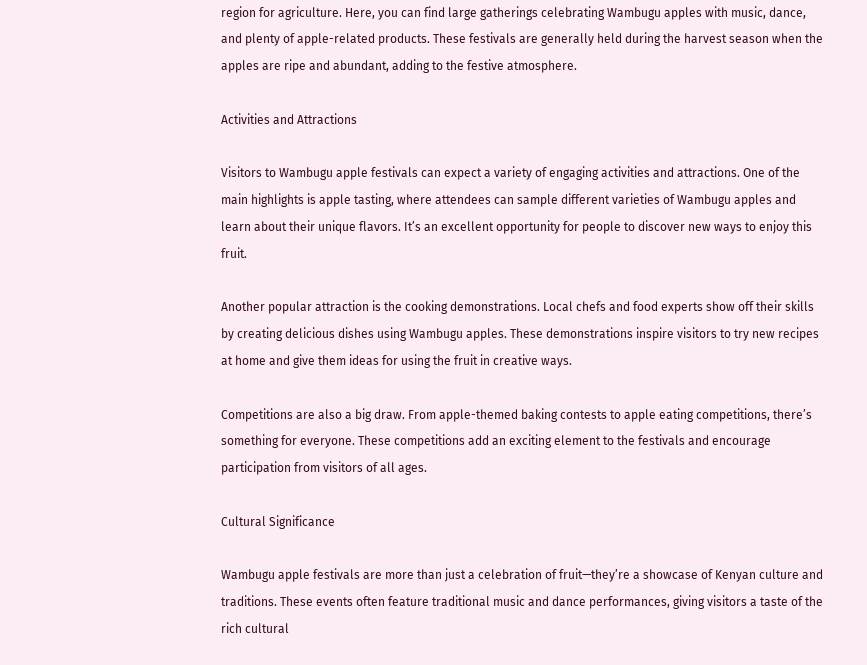region for agriculture. Here, you can find large gatherings celebrating Wambugu apples with music, dance, and plenty of apple-related products. These festivals are generally held during the harvest season when the apples are ripe and abundant, adding to the festive atmosphere.

Activities and Attractions

Visitors to Wambugu apple festivals can expect a variety of engaging activities and attractions. One of the main highlights is apple tasting, where attendees can sample different varieties of Wambugu apples and learn about their unique flavors. It’s an excellent opportunity for people to discover new ways to enjoy this fruit.

Another popular attraction is the cooking demonstrations. Local chefs and food experts show off their skills by creating delicious dishes using Wambugu apples. These demonstrations inspire visitors to try new recipes at home and give them ideas for using the fruit in creative ways.

Competitions are also a big draw. From apple-themed baking contests to apple eating competitions, there’s something for everyone. These competitions add an exciting element to the festivals and encourage participation from visitors of all ages.

Cultural Significance

Wambugu apple festivals are more than just a celebration of fruit—they’re a showcase of Kenyan culture and traditions. These events often feature traditional music and dance performances, giving visitors a taste of the rich cultural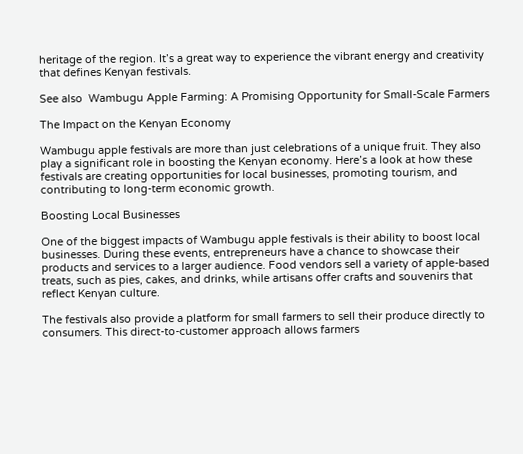heritage of the region. It’s a great way to experience the vibrant energy and creativity that defines Kenyan festivals.

See also  Wambugu Apple Farming: A Promising Opportunity for Small-Scale Farmers

The Impact on the Kenyan Economy

Wambugu apple festivals are more than just celebrations of a unique fruit. They also play a significant role in boosting the Kenyan economy. Here’s a look at how these festivals are creating opportunities for local businesses, promoting tourism, and contributing to long-term economic growth.

Boosting Local Businesses

One of the biggest impacts of Wambugu apple festivals is their ability to boost local businesses. During these events, entrepreneurs have a chance to showcase their products and services to a larger audience. Food vendors sell a variety of apple-based treats, such as pies, cakes, and drinks, while artisans offer crafts and souvenirs that reflect Kenyan culture.

The festivals also provide a platform for small farmers to sell their produce directly to consumers. This direct-to-customer approach allows farmers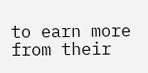to earn more from their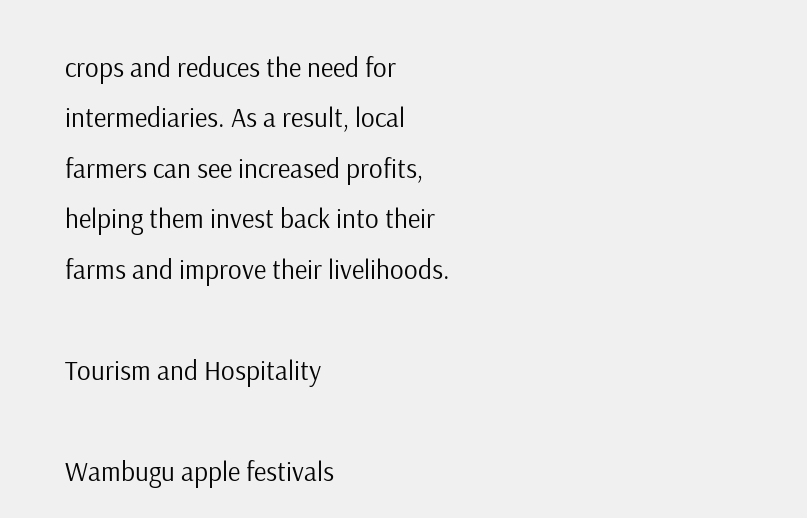crops and reduces the need for intermediaries. As a result, local farmers can see increased profits, helping them invest back into their farms and improve their livelihoods.

Tourism and Hospitality

Wambugu apple festivals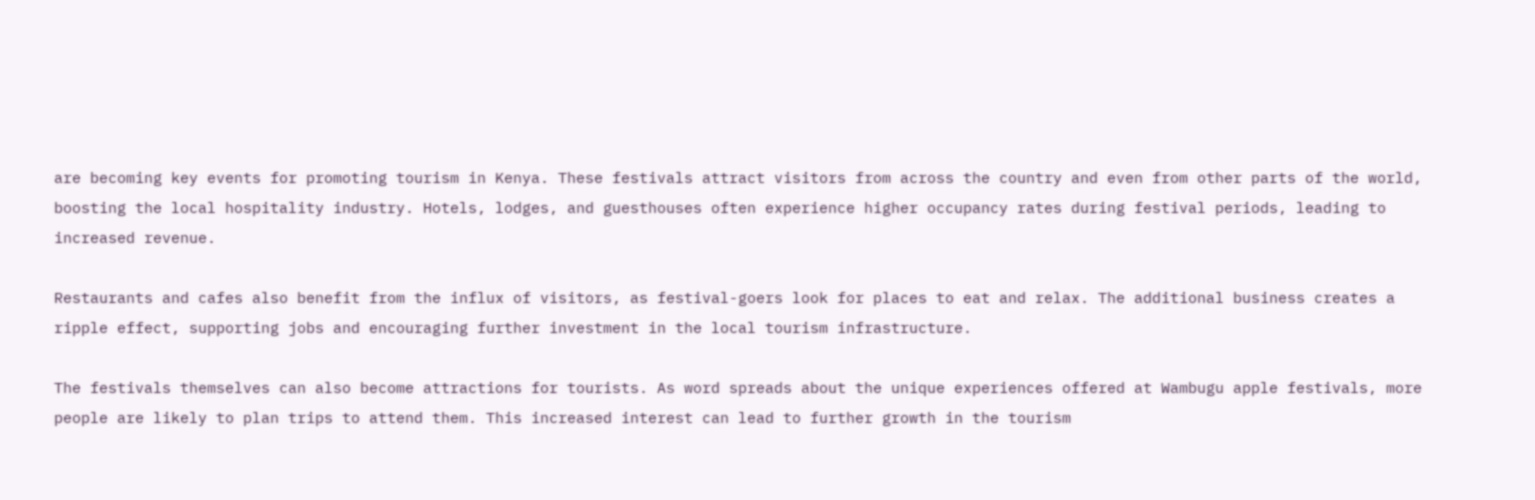are becoming key events for promoting tourism in Kenya. These festivals attract visitors from across the country and even from other parts of the world, boosting the local hospitality industry. Hotels, lodges, and guesthouses often experience higher occupancy rates during festival periods, leading to increased revenue.

Restaurants and cafes also benefit from the influx of visitors, as festival-goers look for places to eat and relax. The additional business creates a ripple effect, supporting jobs and encouraging further investment in the local tourism infrastructure.

The festivals themselves can also become attractions for tourists. As word spreads about the unique experiences offered at Wambugu apple festivals, more people are likely to plan trips to attend them. This increased interest can lead to further growth in the tourism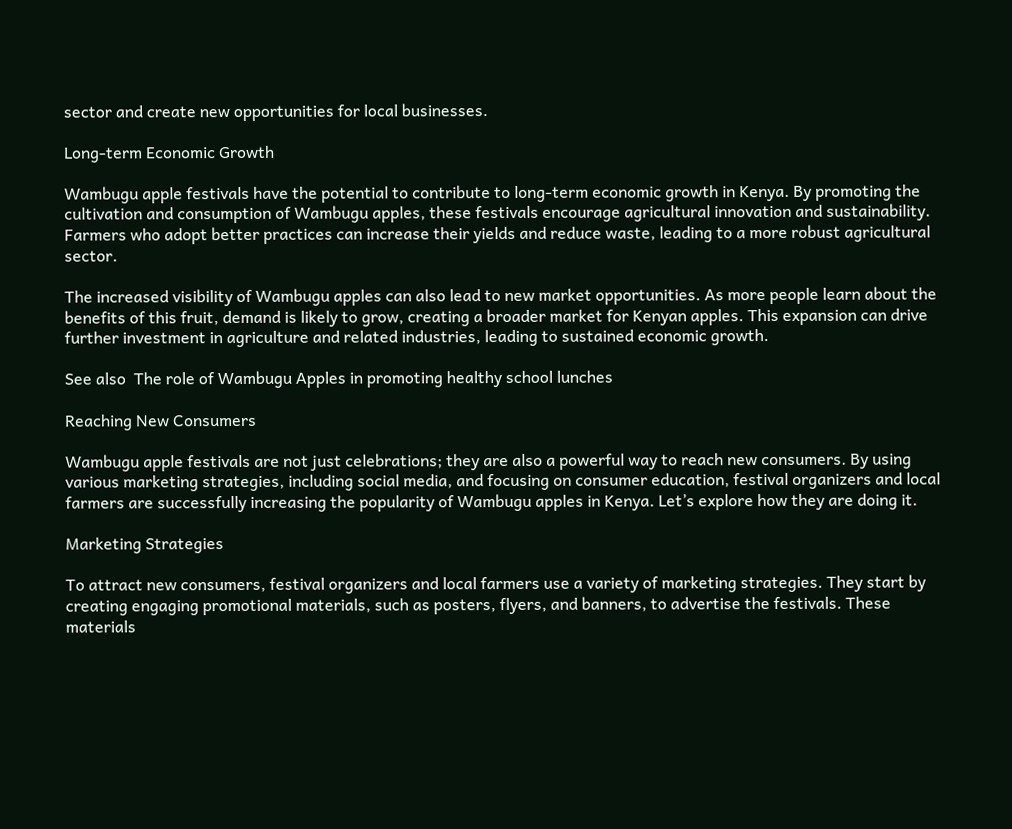sector and create new opportunities for local businesses.

Long-term Economic Growth

Wambugu apple festivals have the potential to contribute to long-term economic growth in Kenya. By promoting the cultivation and consumption of Wambugu apples, these festivals encourage agricultural innovation and sustainability. Farmers who adopt better practices can increase their yields and reduce waste, leading to a more robust agricultural sector.

The increased visibility of Wambugu apples can also lead to new market opportunities. As more people learn about the benefits of this fruit, demand is likely to grow, creating a broader market for Kenyan apples. This expansion can drive further investment in agriculture and related industries, leading to sustained economic growth.

See also  The role of Wambugu Apples in promoting healthy school lunches

Reaching New Consumers

Wambugu apple festivals are not just celebrations; they are also a powerful way to reach new consumers. By using various marketing strategies, including social media, and focusing on consumer education, festival organizers and local farmers are successfully increasing the popularity of Wambugu apples in Kenya. Let’s explore how they are doing it.

Marketing Strategies

To attract new consumers, festival organizers and local farmers use a variety of marketing strategies. They start by creating engaging promotional materials, such as posters, flyers, and banners, to advertise the festivals. These materials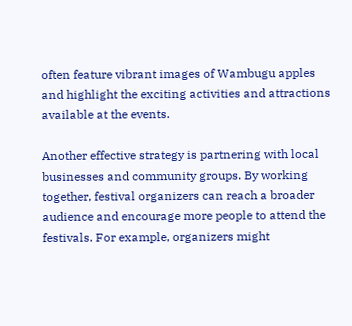often feature vibrant images of Wambugu apples and highlight the exciting activities and attractions available at the events.

Another effective strategy is partnering with local businesses and community groups. By working together, festival organizers can reach a broader audience and encourage more people to attend the festivals. For example, organizers might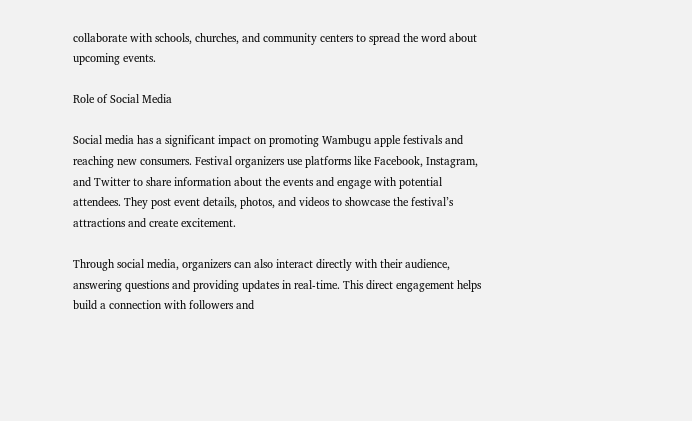collaborate with schools, churches, and community centers to spread the word about upcoming events.

Role of Social Media

Social media has a significant impact on promoting Wambugu apple festivals and reaching new consumers. Festival organizers use platforms like Facebook, Instagram, and Twitter to share information about the events and engage with potential attendees. They post event details, photos, and videos to showcase the festival’s attractions and create excitement.

Through social media, organizers can also interact directly with their audience, answering questions and providing updates in real-time. This direct engagement helps build a connection with followers and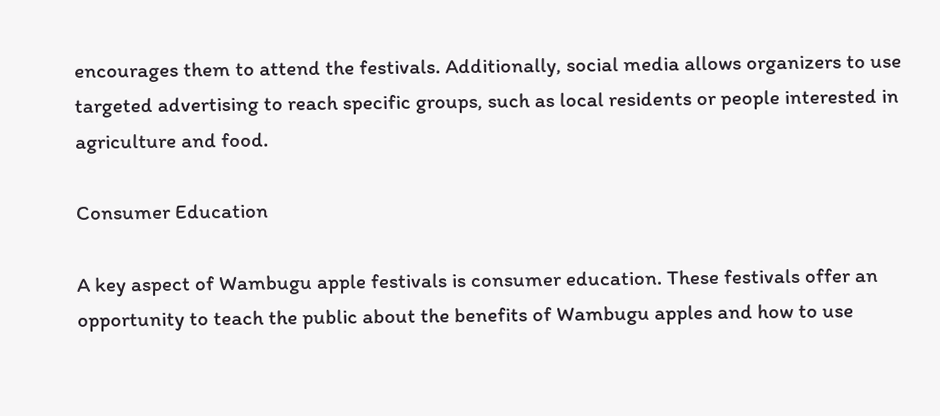encourages them to attend the festivals. Additionally, social media allows organizers to use targeted advertising to reach specific groups, such as local residents or people interested in agriculture and food.

Consumer Education

A key aspect of Wambugu apple festivals is consumer education. These festivals offer an opportunity to teach the public about the benefits of Wambugu apples and how to use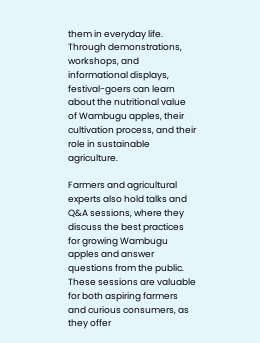them in everyday life. Through demonstrations, workshops, and informational displays, festival-goers can learn about the nutritional value of Wambugu apples, their cultivation process, and their role in sustainable agriculture.

Farmers and agricultural experts also hold talks and Q&A sessions, where they discuss the best practices for growing Wambugu apples and answer questions from the public. These sessions are valuable for both aspiring farmers and curious consumers, as they offer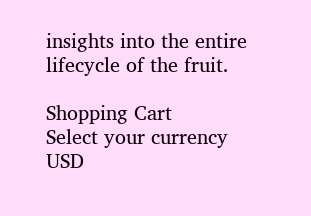insights into the entire lifecycle of the fruit.

Shopping Cart
Select your currency
USD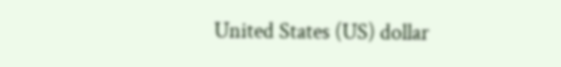United States (US) dollar